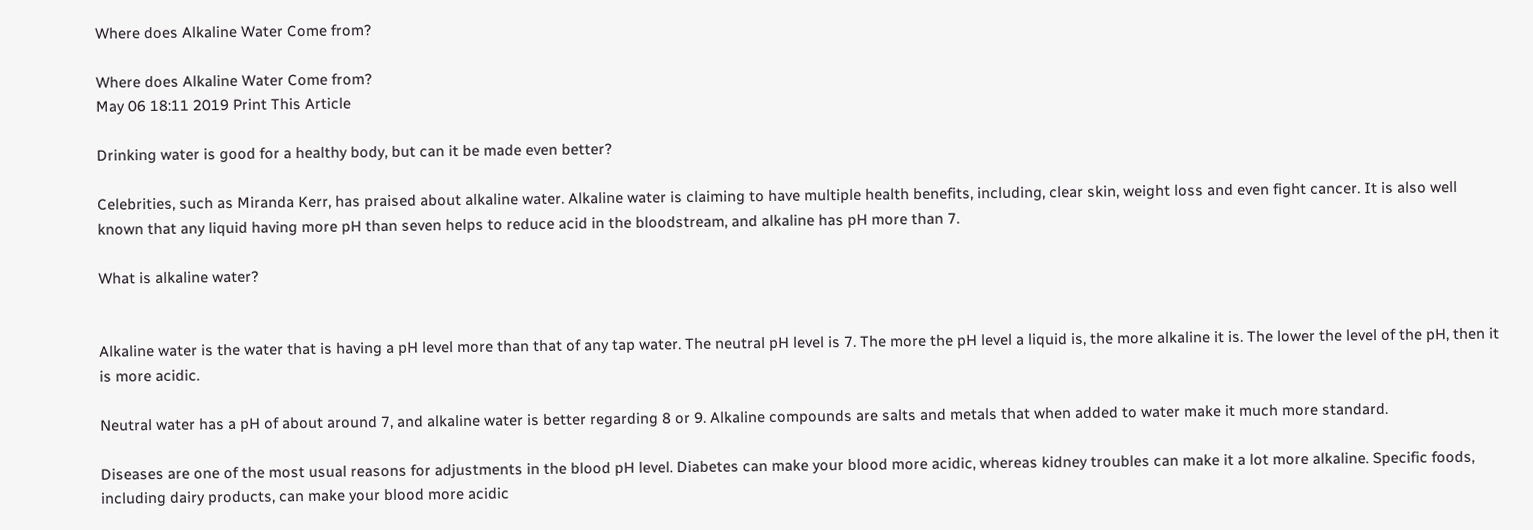Where does Alkaline Water Come from?

Where does Alkaline Water Come from?
May 06 18:11 2019 Print This Article

Drinking water is good for a healthy body, but can it be made even better?

Celebrities, such as Miranda Kerr, has praised about alkaline water. Alkaline water is claiming to have multiple health benefits, including, clear skin, weight loss and even fight cancer. It is also well known that any liquid having more pH than seven helps to reduce acid in the bloodstream, and alkaline has pH more than 7.

What is alkaline water?


Alkaline water is the water that is having a pH level more than that of any tap water. The neutral pH level is 7. The more the pH level a liquid is, the more alkaline it is. The lower the level of the pH, then it is more acidic.

Neutral water has a pH of about around 7, and alkaline water is better regarding 8 or 9. Alkaline compounds are salts and metals that when added to water make it much more standard.

Diseases are one of the most usual reasons for adjustments in the blood pH level. Diabetes can make your blood more acidic, whereas kidney troubles can make it a lot more alkaline. Specific foods, including dairy products, can make your blood more acidic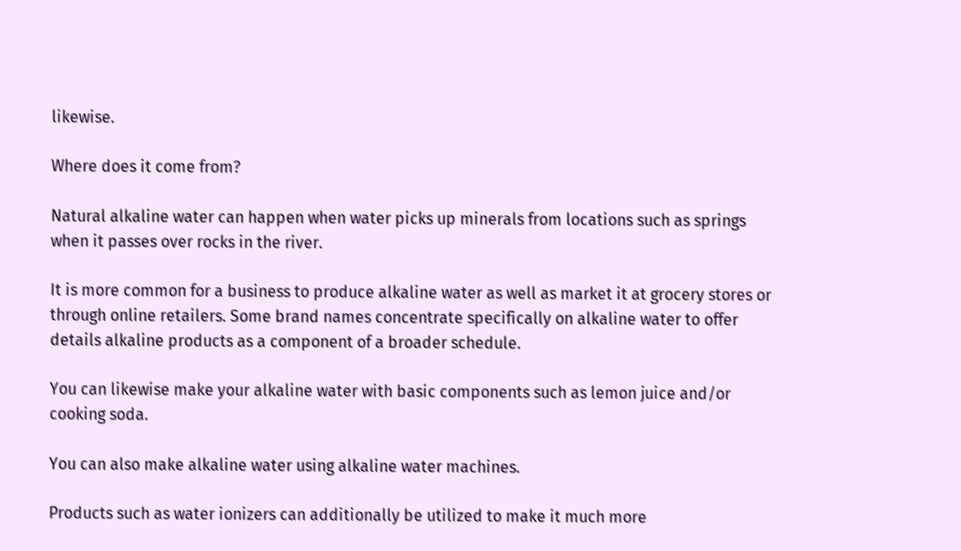likewise.

Where does it come from?

Natural alkaline water can happen when water picks up minerals from locations such as springs when it passes over rocks in the river.

It is more common for a business to produce alkaline water as well as market it at grocery stores or through online retailers. Some brand names concentrate specifically on alkaline water to offer details alkaline products as a component of a broader schedule.

You can likewise make your alkaline water with basic components such as lemon juice and/or cooking soda.

You can also make alkaline water using alkaline water machines.

Products such as water ionizers can additionally be utilized to make it much more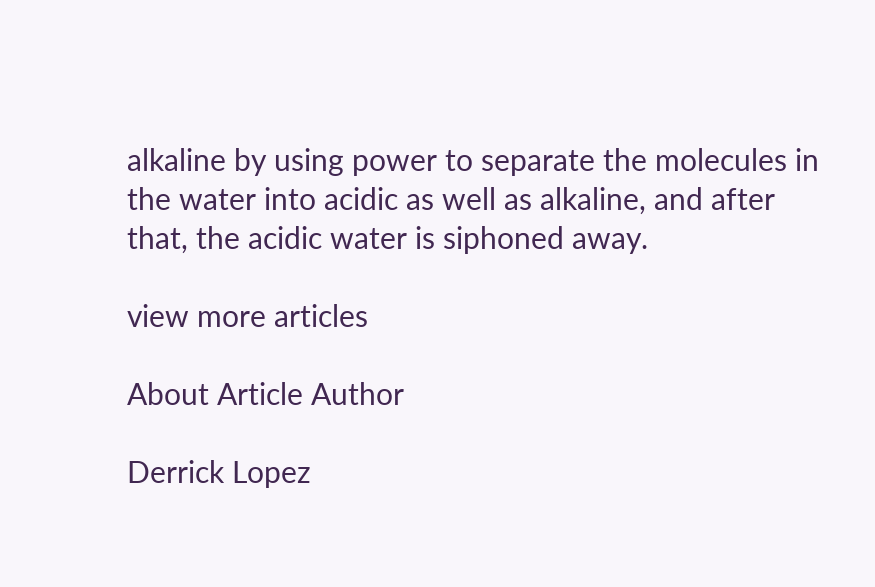alkaline by using power to separate the molecules in the water into acidic as well as alkaline, and after that, the acidic water is siphoned away.

view more articles

About Article Author

Derrick Lopez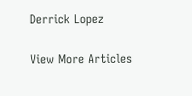Derrick Lopez

View More Articles